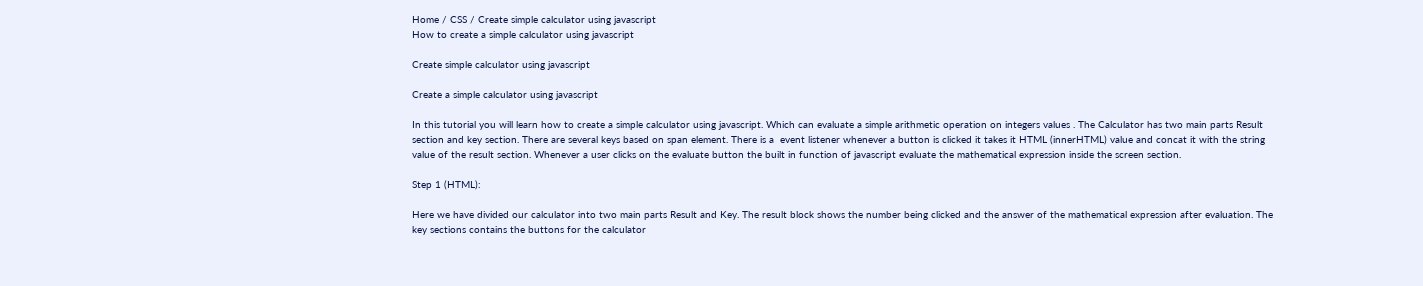Home / CSS / Create simple calculator using javascript
How to create a simple calculator using javascript

Create simple calculator using javascript

Create a simple calculator using javascript

In this tutorial you will learn how to create a simple calculator using javascript. Which can evaluate a simple arithmetic operation on integers values . The Calculator has two main parts Result section and key section. There are several keys based on span element. There is a  event listener whenever a button is clicked it takes it HTML (innerHTML) value and concat it with the string value of the result section. Whenever a user clicks on the evaluate button the built in function of javascript evaluate the mathematical expression inside the screen section.

Step 1 (HTML):

Here we have divided our calculator into two main parts Result and Key. The result block shows the number being clicked and the answer of the mathematical expression after evaluation. The key sections contains the buttons for the calculator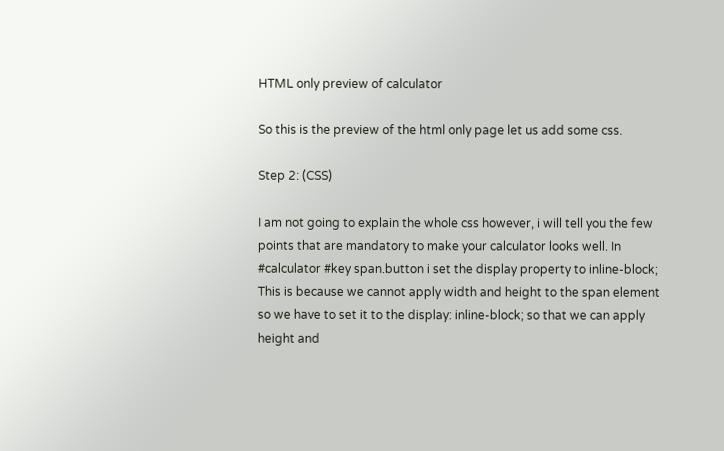HTML only preview of calculator

So this is the preview of the html only page let us add some css.

Step 2: (CSS)

I am not going to explain the whole css however, i will tell you the few points that are mandatory to make your calculator looks well. In #calculator #key span.button i set the display property to inline-block; This is because we cannot apply width and height to the span element so we have to set it to the display: inline-block; so that we can apply height and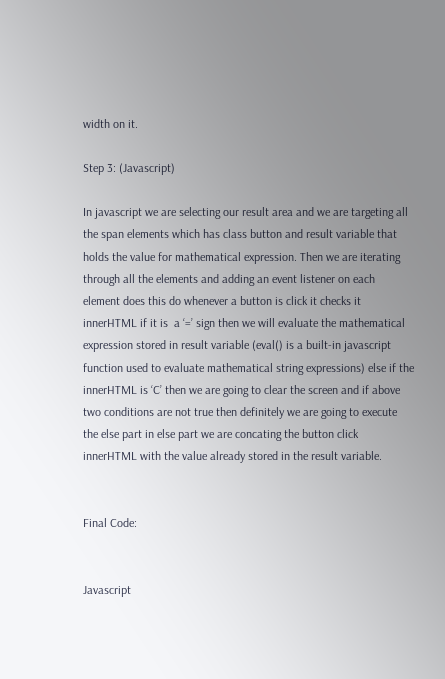width on it.

Step 3: (Javascript)

In javascript we are selecting our result area and we are targeting all the span elements which has class button and result variable that holds the value for mathematical expression. Then we are iterating through all the elements and adding an event listener on each element does this do whenever a button is click it checks it innerHTML if it is  a ‘=’ sign then we will evaluate the mathematical expression stored in result variable (eval() is a built-in javascript function used to evaluate mathematical string expressions) else if the innerHTML is ‘C’ then we are going to clear the screen and if above two conditions are not true then definitely we are going to execute the else part in else part we are concating the button click innerHTML with the value already stored in the result variable.


Final Code:


Javascript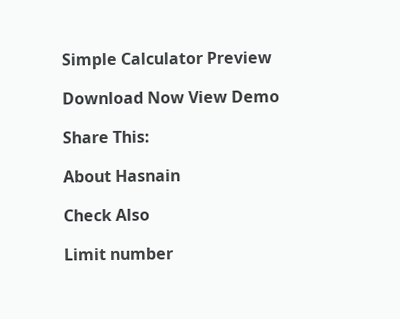Simple Calculator Preview

Download Now View Demo

Share This:

About Hasnain

Check Also

Limit number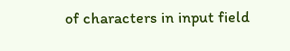of characters in input field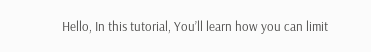Hello, In this tutorial, You’ll learn how you can limit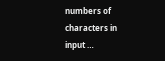numbers of characters in input …